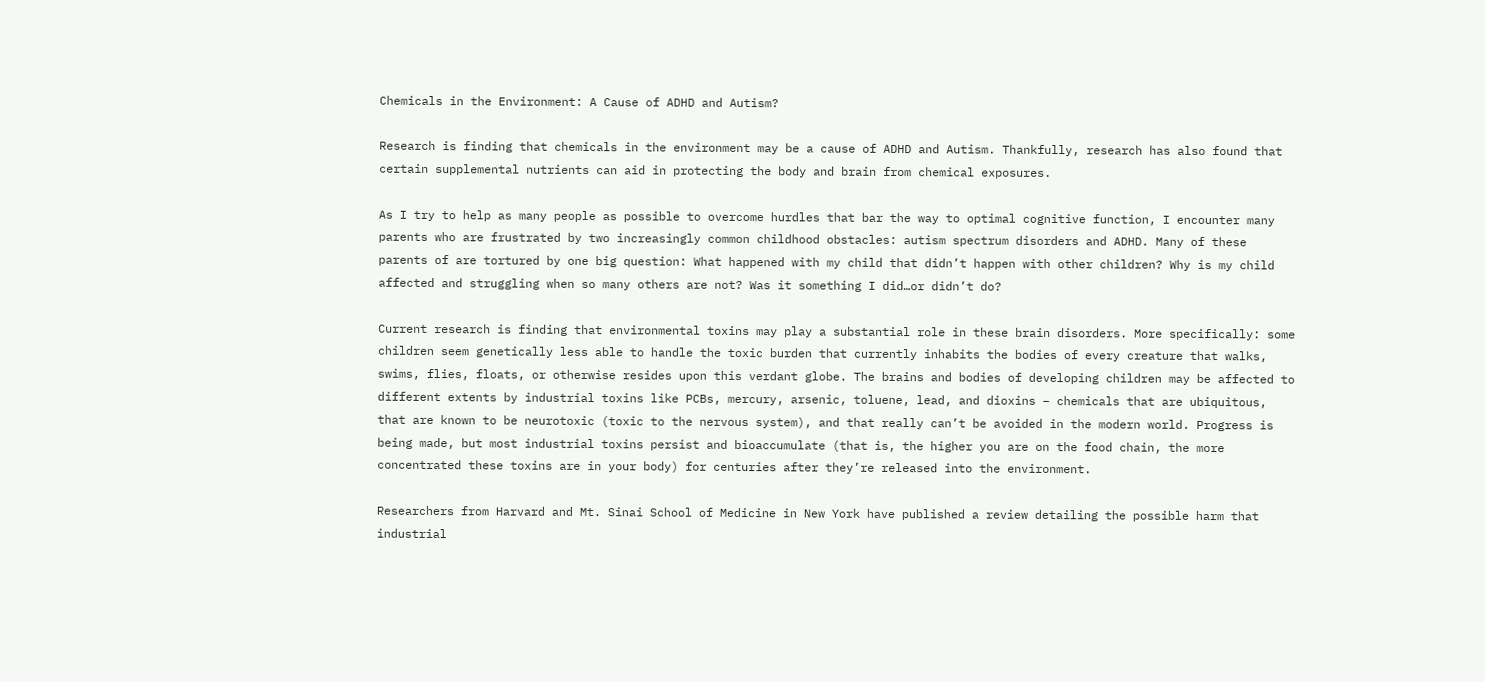Chemicals in the Environment: A Cause of ADHD and Autism?

Research is finding that chemicals in the environment may be a cause of ADHD and Autism. Thankfully, research has also found that certain supplemental nutrients can aid in protecting the body and brain from chemical exposures.

As I try to help as many people as possible to overcome hurdles that bar the way to optimal cognitive function, I encounter many parents who are frustrated by two increasingly common childhood obstacles: autism spectrum disorders and ADHD. Many of these parents of are tortured by one big question: What happened with my child that didn’t happen with other children? Why is my child affected and struggling when so many others are not? Was it something I did…or didn’t do?

Current research is finding that environmental toxins may play a substantial role in these brain disorders. More specifically: some children seem genetically less able to handle the toxic burden that currently inhabits the bodies of every creature that walks, swims, flies, floats, or otherwise resides upon this verdant globe. The brains and bodies of developing children may be affected to different extents by industrial toxins like PCBs, mercury, arsenic, toluene, lead, and dioxins – chemicals that are ubiquitous, that are known to be neurotoxic (toxic to the nervous system), and that really can’t be avoided in the modern world. Progress is being made, but most industrial toxins persist and bioaccumulate (that is, the higher you are on the food chain, the more concentrated these toxins are in your body) for centuries after they’re released into the environment.

Researchers from Harvard and Mt. Sinai School of Medicine in New York have published a review detailing the possible harm that industrial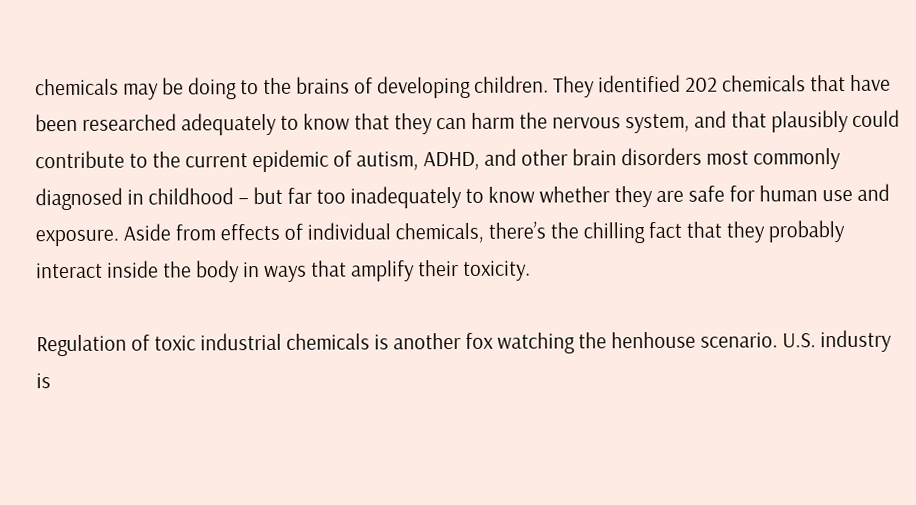chemicals may be doing to the brains of developing children. They identified 202 chemicals that have been researched adequately to know that they can harm the nervous system, and that plausibly could contribute to the current epidemic of autism, ADHD, and other brain disorders most commonly diagnosed in childhood – but far too inadequately to know whether they are safe for human use and exposure. Aside from effects of individual chemicals, there’s the chilling fact that they probably interact inside the body in ways that amplify their toxicity.

Regulation of toxic industrial chemicals is another fox watching the henhouse scenario. U.S. industry is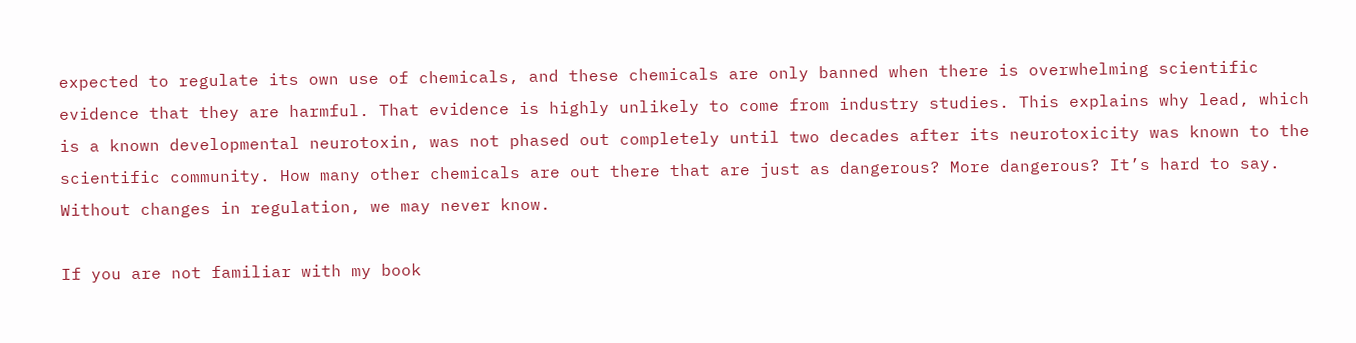expected to regulate its own use of chemicals, and these chemicals are only banned when there is overwhelming scientific evidence that they are harmful. That evidence is highly unlikely to come from industry studies. This explains why lead, which is a known developmental neurotoxin, was not phased out completely until two decades after its neurotoxicity was known to the scientific community. How many other chemicals are out there that are just as dangerous? More dangerous? It’s hard to say. Without changes in regulation, we may never know.

If you are not familiar with my book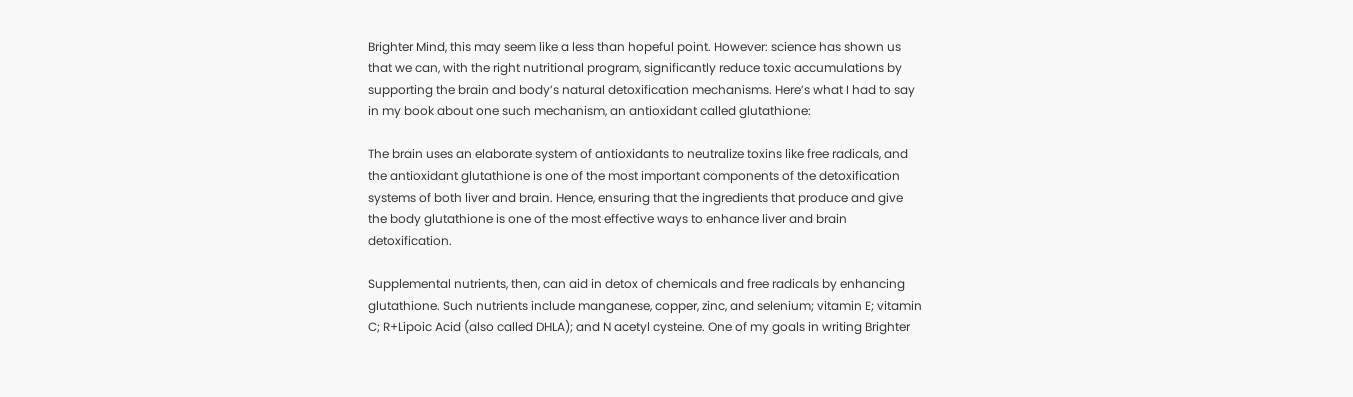Brighter Mind, this may seem like a less than hopeful point. However: science has shown us that we can, with the right nutritional program, significantly reduce toxic accumulations by supporting the brain and body’s natural detoxification mechanisms. Here’s what I had to say in my book about one such mechanism, an antioxidant called glutathione:

The brain uses an elaborate system of antioxidants to neutralize toxins like free radicals, and the antioxidant glutathione is one of the most important components of the detoxification systems of both liver and brain. Hence, ensuring that the ingredients that produce and give the body glutathione is one of the most effective ways to enhance liver and brain detoxification.

Supplemental nutrients, then, can aid in detox of chemicals and free radicals by enhancing glutathione. Such nutrients include manganese, copper, zinc, and selenium; vitamin E; vitamin C; R+Lipoic Acid (also called DHLA); and N acetyl cysteine. One of my goals in writing Brighter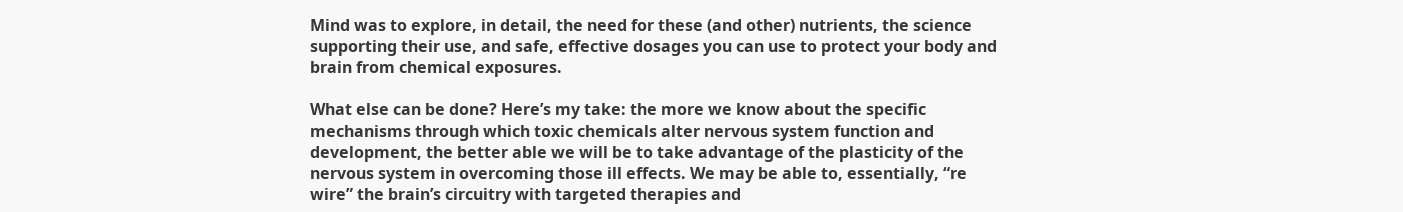Mind was to explore, in detail, the need for these (and other) nutrients, the science supporting their use, and safe, effective dosages you can use to protect your body and brain from chemical exposures.

What else can be done? Here’s my take: the more we know about the specific mechanisms through which toxic chemicals alter nervous system function and development, the better able we will be to take advantage of the plasticity of the nervous system in overcoming those ill effects. We may be able to, essentially, “re wire” the brain’s circuitry with targeted therapies and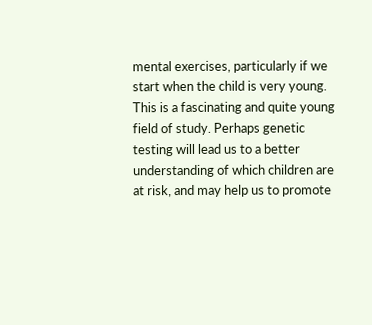mental exercises, particularly if we start when the child is very young. This is a fascinating and quite young field of study. Perhaps genetic testing will lead us to a better understanding of which children are at risk, and may help us to promote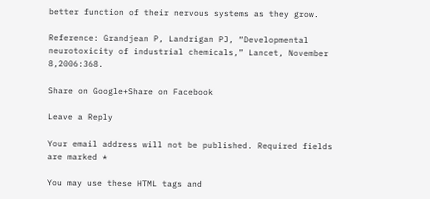better function of their nervous systems as they grow.

Reference: Grandjean P, Landrigan PJ, “Developmental neurotoxicity of industrial chemicals,” Lancet, November 8,2006:368.

Share on Google+Share on Facebook

Leave a Reply

Your email address will not be published. Required fields are marked *

You may use these HTML tags and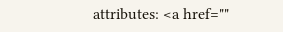attributes: <a href=""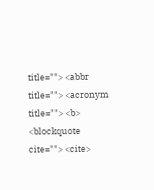title=""> <abbr title=""> <acronym title=""> <b> <blockquote cite=""> <cite>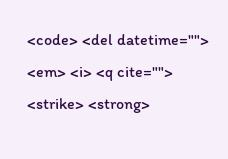<code> <del datetime=""> <em> <i> <q cite=""> <strike> <strong>